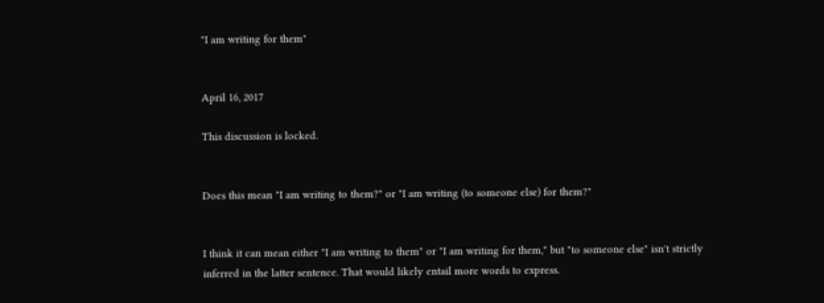"I am writing for them"


April 16, 2017

This discussion is locked.


Does this mean "I am writing to them?" or "I am writing (to someone else) for them?"


I think it can mean either "I am writing to them" or "I am writing for them," but "to someone else" isn't strictly inferred in the latter sentence. That would likely entail more words to express.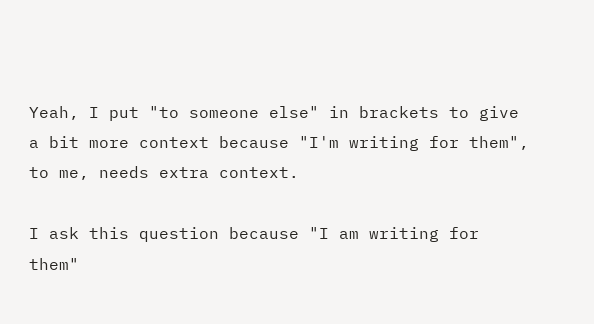Yeah, I put "to someone else" in brackets to give a bit more context because "I'm writing for them", to me, needs extra context.

I ask this question because "I am writing for them"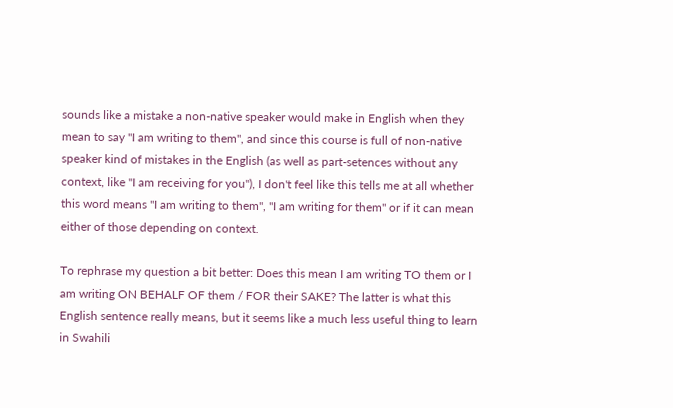sounds like a mistake a non-native speaker would make in English when they mean to say "I am writing to them", and since this course is full of non-native speaker kind of mistakes in the English (as well as part-setences without any context, like "I am receiving for you"), I don't feel like this tells me at all whether this word means "I am writing to them", "I am writing for them" or if it can mean either of those depending on context.

To rephrase my question a bit better: Does this mean I am writing TO them or I am writing ON BEHALF OF them / FOR their SAKE? The latter is what this English sentence really means, but it seems like a much less useful thing to learn in Swahili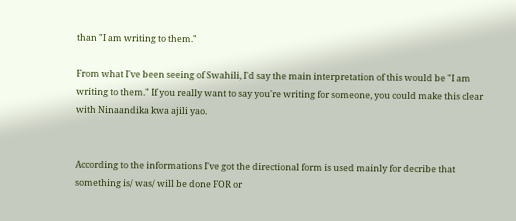than "I am writing to them."

From what I've been seeing of Swahili, I'd say the main interpretation of this would be "I am writing to them." If you really want to say you're writing for someone, you could make this clear with Ninaandika kwa ajili yao.


According to the informations I've got the directional form is used mainly for decribe that something is/ was/ will be done FOR or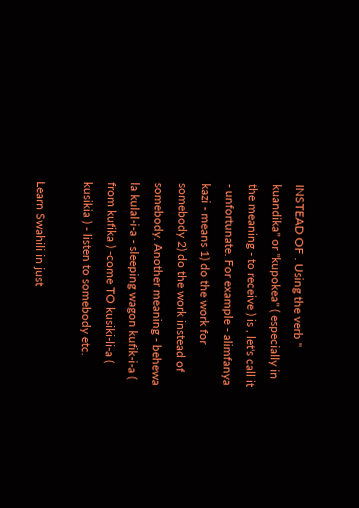INSTEAD OF . Using the verb " kuandika" or "kupokea" ( especially in the meaning - to receive ) is , let's call it - unfortunate. For example - alimfanya kazi - means 1) do the work for somebody 2) do the work instead of somebody. Another meaning - behewa la kulal-i-a - sleeping wagon kufik-i-a ( from kufika ) -come TO kusiki-li-a ( kusikia ) - listen to somebody etc.

Learn Swahili in just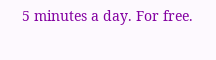5 minutes a day. For free.